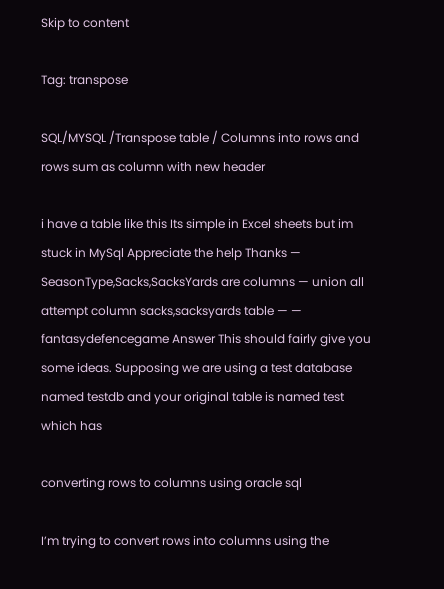Skip to content

Tag: transpose

SQL/MYSQL /Transpose table / Columns into rows and rows sum as column with new header

i have a table like this Its simple in Excel sheets but im stuck in MySql Appreciate the help Thanks — SeasonType,Sacks,SacksYards are columns — union all attempt column sacks,sacksyards table — — fantasydefencegame Answer This should fairly give you some ideas. Supposing we are using a test database named testdb and your original table is named test which has

converting rows to columns using oracle sql

I’m trying to convert rows into columns using the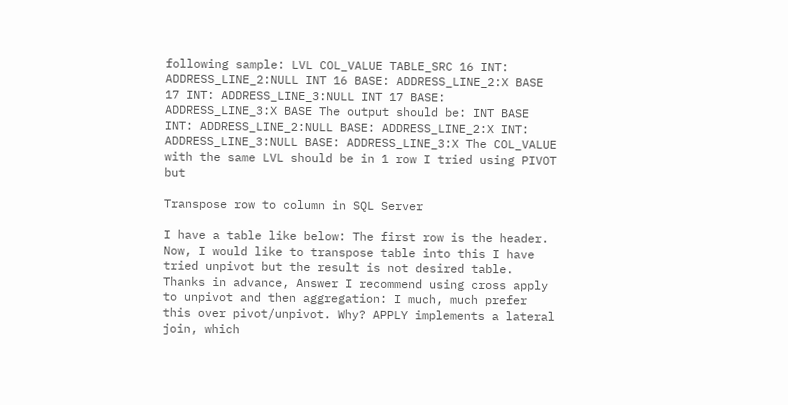following sample: LVL COL_VALUE TABLE_SRC 16 INT: ADDRESS_LINE_2:NULL INT 16 BASE: ADDRESS_LINE_2:X BASE 17 INT: ADDRESS_LINE_3:NULL INT 17 BASE: ADDRESS_LINE_3:X BASE The output should be: INT BASE INT: ADDRESS_LINE_2:NULL BASE: ADDRESS_LINE_2:X INT: ADDRESS_LINE_3:NULL BASE: ADDRESS_LINE_3:X The COL_VALUE with the same LVL should be in 1 row I tried using PIVOT but

Transpose row to column in SQL Server

I have a table like below: The first row is the header. Now, I would like to transpose table into this I have tried unpivot but the result is not desired table. Thanks in advance, Answer I recommend using cross apply to unpivot and then aggregation: I much, much prefer this over pivot/unpivot. Why? APPLY implements a lateral join, which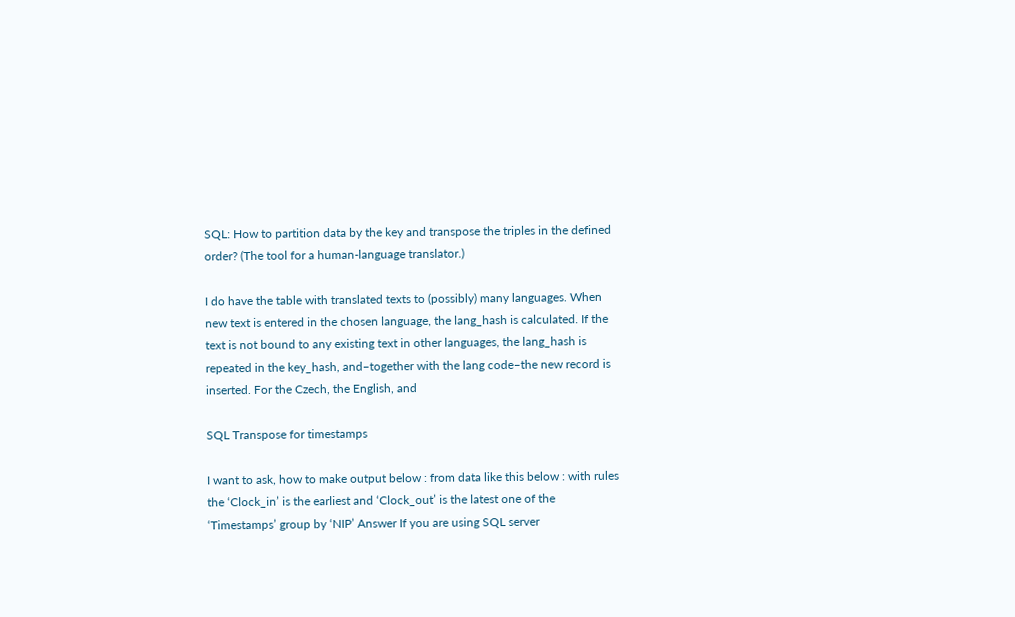SQL: How to partition data by the key and transpose the triples in the defined order? (The tool for a human-language translator.)

I do have the table with translated texts to (possibly) many languages. When new text is entered in the chosen language, the lang_hash is calculated. If the text is not bound to any existing text in other languages, the lang_hash is repeated in the key_hash, and–together with the lang code–the new record is inserted. For the Czech, the English, and

SQL Transpose for timestamps

I want to ask, how to make output below : from data like this below : with rules the ‘Clock_in’ is the earliest and ‘Clock_out’ is the latest one of the ‘Timestamps’ group by ‘NIP’ Answer If you are using SQL server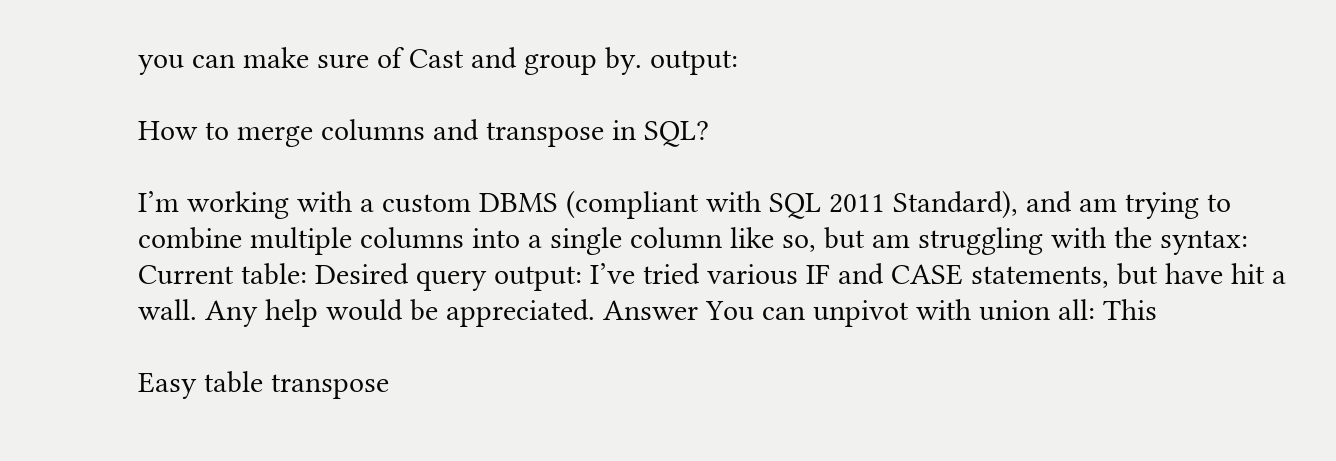you can make sure of Cast and group by. output:

How to merge columns and transpose in SQL?

I’m working with a custom DBMS (compliant with SQL 2011 Standard), and am trying to combine multiple columns into a single column like so, but am struggling with the syntax: Current table: Desired query output: I’ve tried various IF and CASE statements, but have hit a wall. Any help would be appreciated. Answer You can unpivot with union all: This

Easy table transpose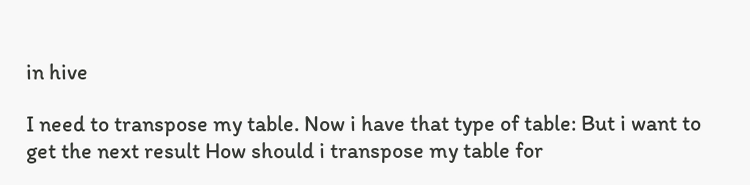in hive

I need to transpose my table. Now i have that type of table: But i want to get the next result How should i transpose my table for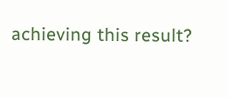achieving this result?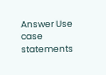Answer Use case statements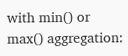with min() or max() aggregation: